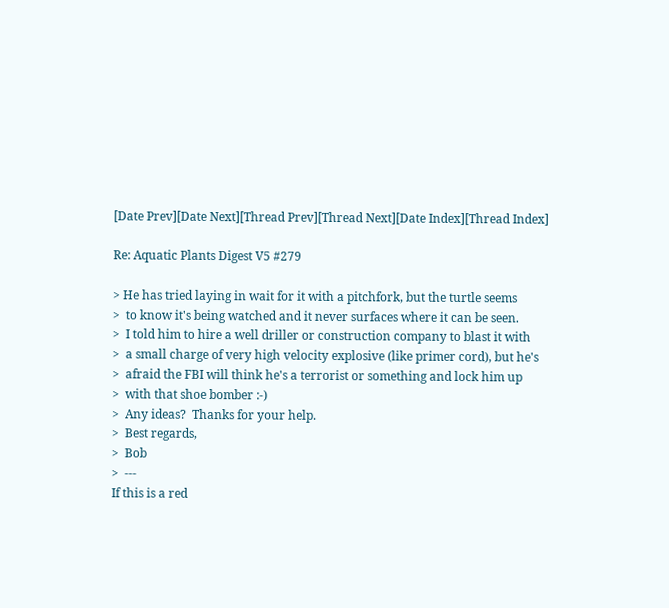[Date Prev][Date Next][Thread Prev][Thread Next][Date Index][Thread Index]

Re: Aquatic Plants Digest V5 #279

> He has tried laying in wait for it with a pitchfork, but the turtle seems
>  to know it's being watched and it never surfaces where it can be seen.
>  I told him to hire a well driller or construction company to blast it with
>  a small charge of very high velocity explosive (like primer cord), but he's
>  afraid the FBI will think he's a terrorist or something and lock him up
>  with that shoe bomber :-)
>  Any ideas?  Thanks for your help.
>  Best regards,
>  Bob
>  ---
If this is a red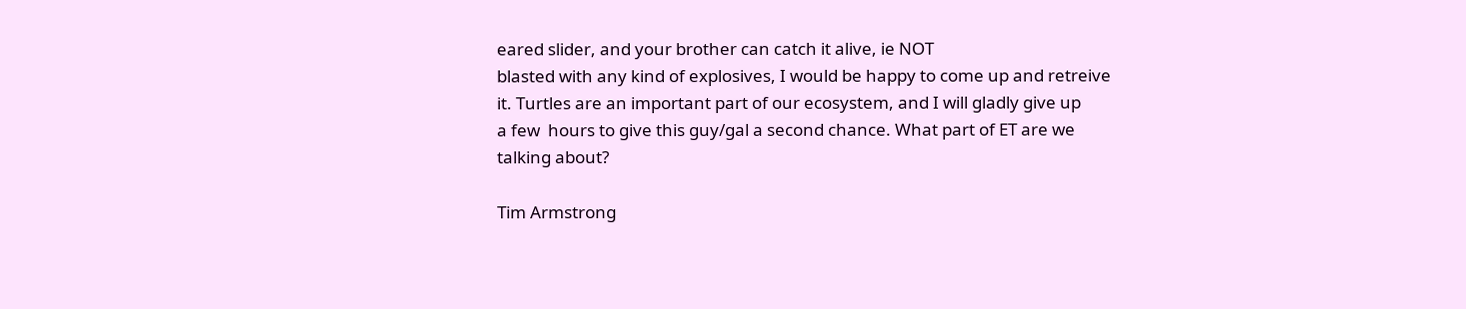eared slider, and your brother can catch it alive, ie NOT
blasted with any kind of explosives, I would be happy to come up and retreive
it. Turtles are an important part of our ecosystem, and I will gladly give up
a few  hours to give this guy/gal a second chance. What part of ET are we
talking about?

Tim Armstrong